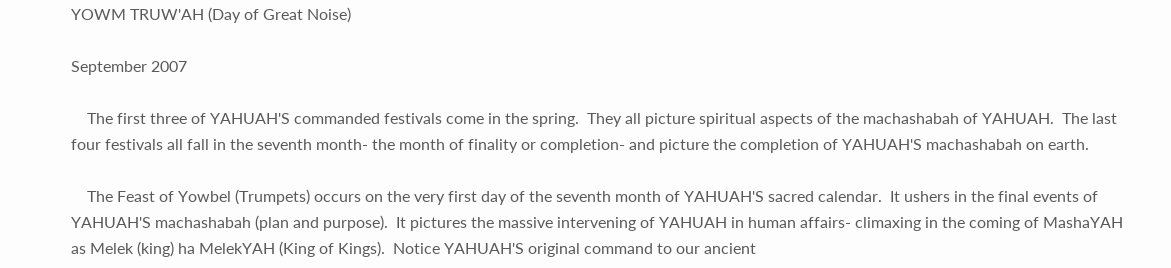YOWM TRUW'AH (Day of Great Noise)

September 2007

    The first three of YAHUAH'S commanded festivals come in the spring.  They all picture spiritual aspects of the machashabah of YAHUAH.  The last four festivals all fall in the seventh month- the month of finality or completion- and picture the completion of YAHUAH'S machashabah on earth.

    The Feast of Yowbel (Trumpets) occurs on the very first day of the seventh month of YAHUAH'S sacred calendar.  It ushers in the final events of YAHUAH'S machashabah (plan and purpose).  It pictures the massive intervening of YAHUAH in human affairs- climaxing in the coming of MashaYAH as Melek (king) ha MelekYAH (King of Kings).  Notice YAHUAH'S original command to our ancient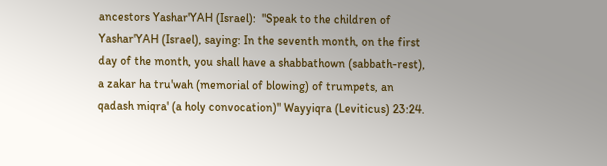ancestors Yashar'YAH (Israel):  "Speak to the children of Yashar'YAH (Israel), saying: In the seventh month, on the first day of the month, you shall have a shabbathown (sabbath-rest), a zakar ha tru'wah (memorial of blowing) of trumpets, an qadash miqra' (a holy convocation)" Wayyiqra (Leviticus) 23:24.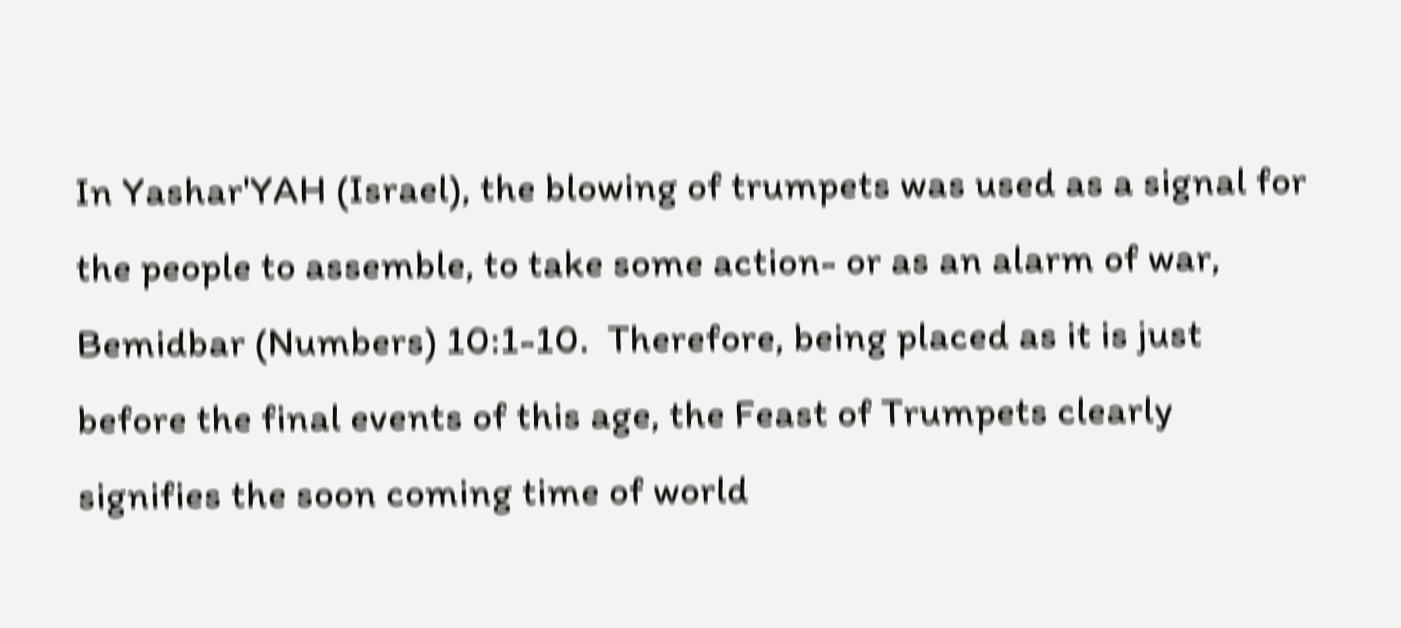In Yashar'YAH (Israel), the blowing of trumpets was used as a signal for the people to assemble, to take some action- or as an alarm of war, Bemidbar (Numbers) 10:1-10.  Therefore, being placed as it is just before the final events of this age, the Feast of Trumpets clearly signifies the soon coming time of world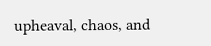upheaval, chaos, and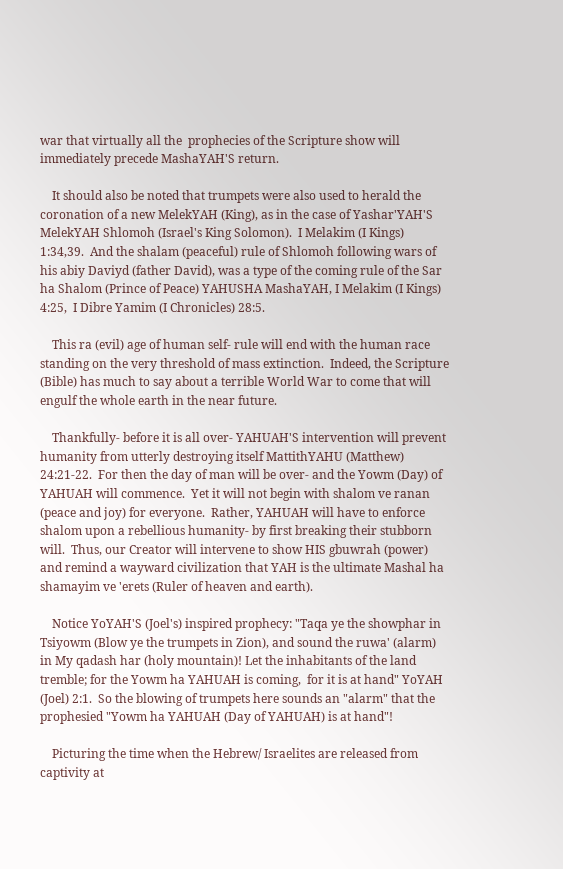war that virtually all the  prophecies of the Scripture show will immediately precede MashaYAH'S return.

    It should also be noted that trumpets were also used to herald the coronation of a new MelekYAH (King), as in the case of Yashar'YAH'S MelekYAH Shlomoh (Israel's King Solomon).  I Melakim (I Kings) 1:34,39.  And the shalam (peaceful) rule of Shlomoh following wars of his abiy Daviyd (father David), was a type of the coming rule of the Sar ha Shalom (Prince of Peace) YAHUSHA MashaYAH, I Melakim (I Kings) 4:25,  I Dibre Yamim (I Chronicles) 28:5.

    This ra (evil) age of human self- rule will end with the human race standing on the very threshold of mass extinction.  Indeed, the Scripture (Bible) has much to say about a terrible World War to come that will engulf the whole earth in the near future.

    Thankfully- before it is all over- YAHUAH'S intervention will prevent humanity from utterly destroying itself MattithYAHU (Matthew) 24:21-22.  For then the day of man will be over- and the Yowm (Day) of YAHUAH will commence.  Yet it will not begin with shalom ve ranan (peace and joy) for everyone.  Rather, YAHUAH will have to enforce shalom upon a rebellious humanity- by first breaking their stubborn will.  Thus, our Creator will intervene to show HIS gbuwrah (power) and remind a wayward civilization that YAH is the ultimate Mashal ha shamayim ve 'erets (Ruler of heaven and earth).

    Notice YoYAH'S (Joel's) inspired prophecy: "Taqa ye the showphar in Tsiyowm (Blow ye the trumpets in Zion), and sound the ruwa' (alarm) in My qadash har (holy mountain)! Let the inhabitants of the land tremble; for the Yowm ha YAHUAH is coming,  for it is at hand" YoYAH (Joel) 2:1.  So the blowing of trumpets here sounds an "alarm" that the prophesied "Yowm ha YAHUAH (Day of YAHUAH) is at hand"!

    Picturing the time when the Hebrew/ Israelites are released from captivity at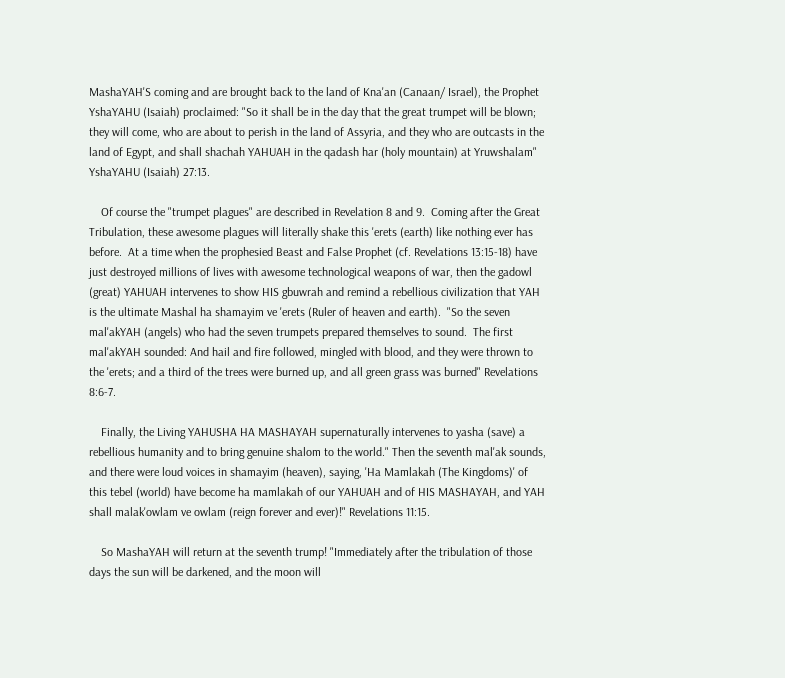MashaYAH'S coming and are brought back to the land of Kna'an (Canaan/ Israel), the Prophet YshaYAHU (Isaiah) proclaimed: "So it shall be in the day that the great trumpet will be blown; they will come, who are about to perish in the land of Assyria, and they who are outcasts in the land of Egypt, and shall shachah YAHUAH in the qadash har (holy mountain) at Yruwshalam" YshaYAHU (Isaiah) 27:13.

    Of course the "trumpet plagues" are described in Revelation 8 and 9.  Coming after the Great Tribulation, these awesome plagues will literally shake this 'erets (earth) like nothing ever has before.  At a time when the prophesied Beast and False Prophet (cf. Revelations 13:15-18) have just destroyed millions of lives with awesome technological weapons of war, then the gadowl (great) YAHUAH intervenes to show HIS gbuwrah and remind a rebellious civilization that YAH is the ultimate Mashal ha shamayim ve 'erets (Ruler of heaven and earth).  "So the seven mal'akYAH (angels) who had the seven trumpets prepared themselves to sound.  The first mal'akYAH sounded: And hail and fire followed, mingled with blood, and they were thrown to the 'erets; and a third of the trees were burned up, and all green grass was burned" Revelations 8:6-7.

    Finally, the Living YAHUSHA HA MASHAYAH supernaturally intervenes to yasha (save) a rebellious humanity and to bring genuine shalom to the world." Then the seventh mal'ak sounds, and there were loud voices in shamayim (heaven), saying, 'Ha Mamlakah (The Kingdoms)' of this tebel (world) have become ha mamlakah of our YAHUAH and of HIS MASHAYAH, and YAH shall malak'owlam ve owlam (reign forever and ever)!" Revelations 11:15.

    So MashaYAH will return at the seventh trump! "Immediately after the tribulation of those days the sun will be darkened, and the moon will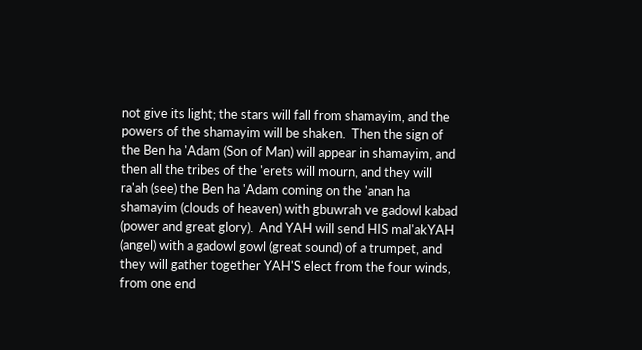not give its light; the stars will fall from shamayim, and the powers of the shamayim will be shaken.  Then the sign of the Ben ha 'Adam (Son of Man) will appear in shamayim, and then all the tribes of the 'erets will mourn, and they will ra'ah (see) the Ben ha 'Adam coming on the 'anan ha shamayim (clouds of heaven) with gbuwrah ve gadowl kabad (power and great glory).  And YAH will send HIS mal'akYAH (angel) with a gadowl gowl (great sound) of a trumpet, and they will gather together YAH'S elect from the four winds, from one end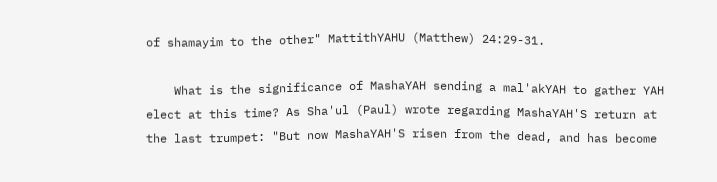of shamayim to the other" MattithYAHU (Matthew) 24:29-31.

    What is the significance of MashaYAH sending a mal'akYAH to gather YAH elect at this time? As Sha'ul (Paul) wrote regarding MashaYAH'S return at the last trumpet: "But now MashaYAH'S risen from the dead, and has become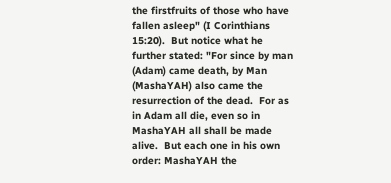the firstfruits of those who have fallen asleep" (I Corinthians 15:20).  But notice what he further stated: "For since by man (Adam) came death, by Man (MashaYAH) also came the resurrection of the dead.  For as in Adam all die, even so in MashaYAH all shall be made alive.  But each one in his own order: MashaYAH the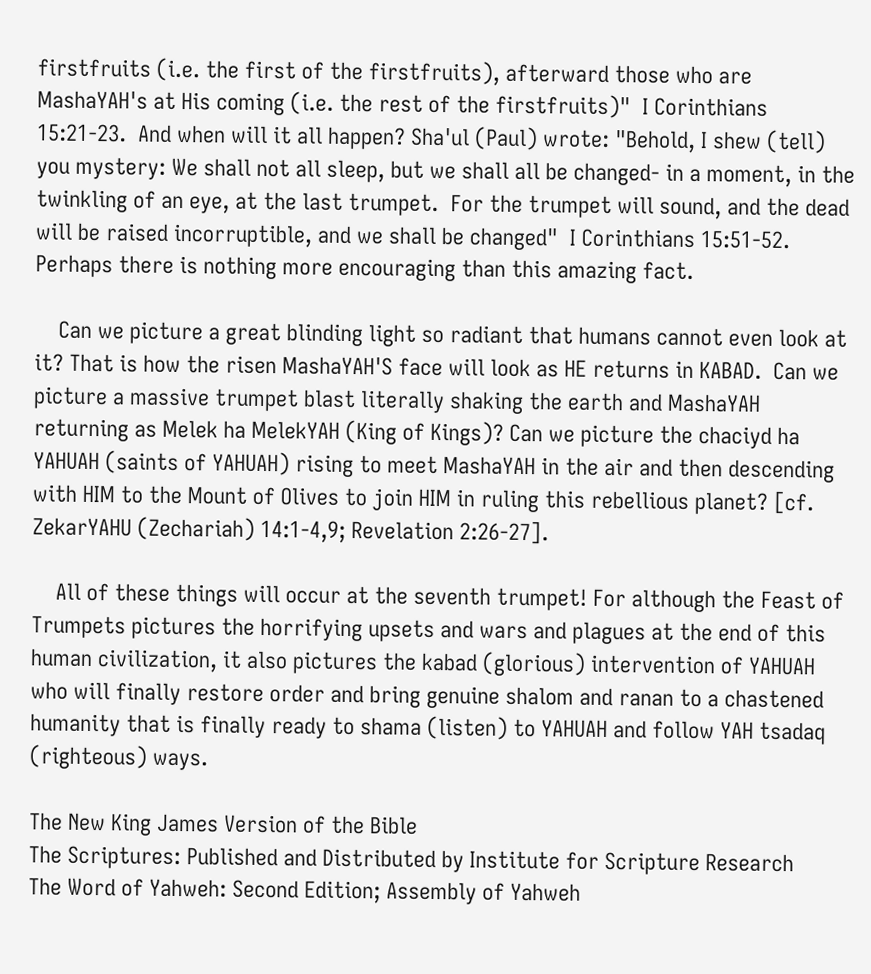firstfruits (i.e. the first of the firstfruits), afterward those who are MashaYAH's at His coming (i.e. the rest of the firstfruits)"  I Corinthians 15:21-23.  And when will it all happen? Sha'ul (Paul) wrote: "Behold, I shew (tell) you mystery: We shall not all sleep, but we shall all be changed- in a moment, in the twinkling of an eye, at the last trumpet.  For the trumpet will sound, and the dead will be raised incorruptible, and we shall be changed"  I Corinthians 15:51-52.  Perhaps there is nothing more encouraging than this amazing fact.

    Can we picture a great blinding light so radiant that humans cannot even look at it? That is how the risen MashaYAH'S face will look as HE returns in KABAD.  Can we picture a massive trumpet blast literally shaking the earth and MashaYAH returning as Melek ha MelekYAH (King of Kings)? Can we picture the chaciyd ha YAHUAH (saints of YAHUAH) rising to meet MashaYAH in the air and then descending with HIM to the Mount of Olives to join HIM in ruling this rebellious planet? [cf. ZekarYAHU (Zechariah) 14:1-4,9; Revelation 2:26-27].

    All of these things will occur at the seventh trumpet! For although the Feast of Trumpets pictures the horrifying upsets and wars and plagues at the end of this human civilization, it also pictures the kabad (glorious) intervention of YAHUAH who will finally restore order and bring genuine shalom and ranan to a chastened humanity that is finally ready to shama (listen) to YAHUAH and follow YAH tsadaq (righteous) ways.

The New King James Version of the Bible
The Scriptures: Published and Distributed by Institute for Scripture Research
The Word of Yahweh: Second Edition; Assembly of Yahweh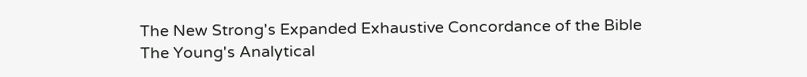The New Strong's Expanded Exhaustive Concordance of the Bible
The Young's Analytical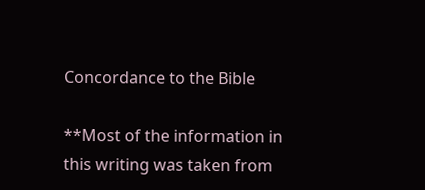Concordance to the Bible

**Most of the information in this writing was taken from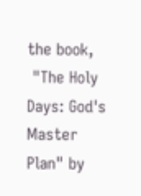the book,
 "The Holy Days: God's Master Plan" by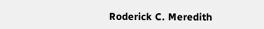Roderick C. Meredith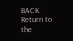BACK         Return to the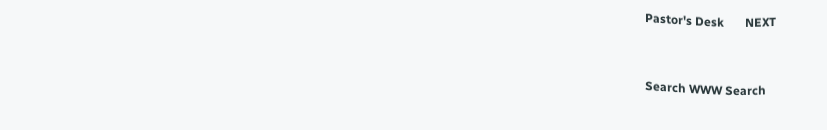Pastor's Desk       NEXT


Search WWW Search